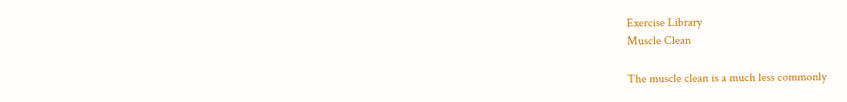Exercise Library
Muscle Clean

The muscle clean is a much less commonly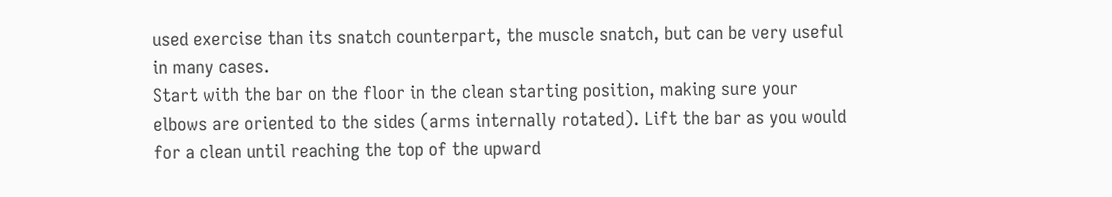used exercise than its snatch counterpart, the muscle snatch, but can be very useful in many cases.
Start with the bar on the floor in the clean starting position, making sure your elbows are oriented to the sides (arms internally rotated). Lift the bar as you would for a clean until reaching the top of the upward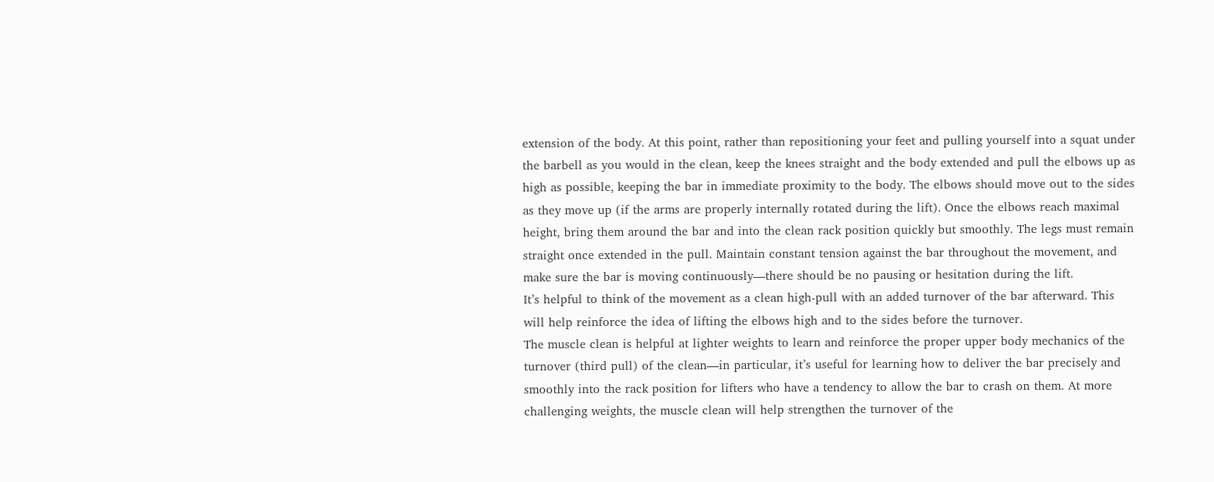extension of the body. At this point, rather than repositioning your feet and pulling yourself into a squat under the barbell as you would in the clean, keep the knees straight and the body extended and pull the elbows up as high as possible, keeping the bar in immediate proximity to the body. The elbows should move out to the sides as they move up (if the arms are properly internally rotated during the lift). Once the elbows reach maximal height, bring them around the bar and into the clean rack position quickly but smoothly. The legs must remain straight once extended in the pull. Maintain constant tension against the bar throughout the movement, and make sure the bar is moving continuously—there should be no pausing or hesitation during the lift.
It’s helpful to think of the movement as a clean high-pull with an added turnover of the bar afterward. This will help reinforce the idea of lifting the elbows high and to the sides before the turnover.
The muscle clean is helpful at lighter weights to learn and reinforce the proper upper body mechanics of the turnover (third pull) of the clean—in particular, it’s useful for learning how to deliver the bar precisely and smoothly into the rack position for lifters who have a tendency to allow the bar to crash on them. At more challenging weights, the muscle clean will help strengthen the turnover of the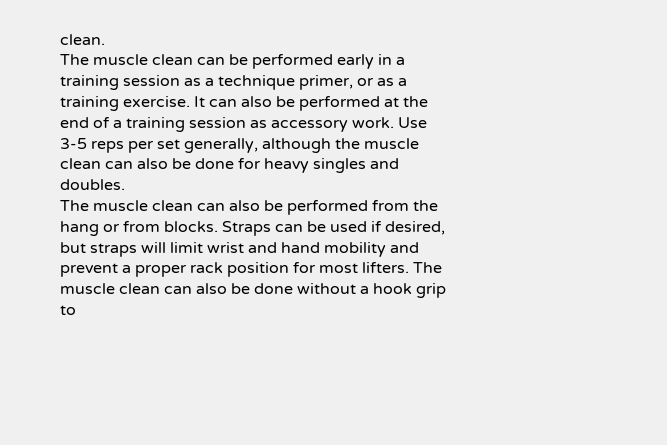clean.
The muscle clean can be performed early in a training session as a technique primer, or as a training exercise. It can also be performed at the end of a training session as accessory work. Use 3-5 reps per set generally, although the muscle clean can also be done for heavy singles and doubles.
The muscle clean can also be performed from the hang or from blocks. Straps can be used if desired, but straps will limit wrist and hand mobility and prevent a proper rack position for most lifters. The muscle clean can also be done without a hook grip to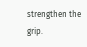strengthen the grip.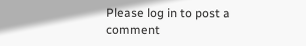Please log in to post a comment